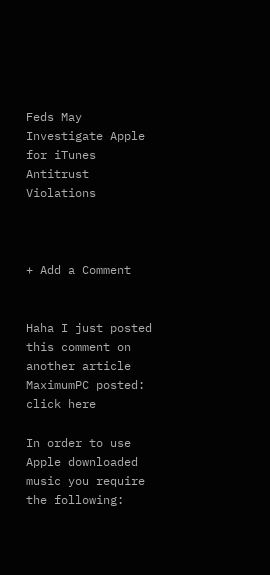Feds May Investigate Apple for iTunes Antitrust Violations



+ Add a Comment


Haha I just posted this comment on another article MaximumPC posted: click here

In order to use Apple downloaded music you require the following: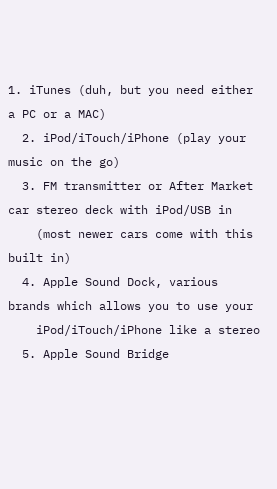1. iTunes (duh, but you need either a PC or a MAC)
  2. iPod/iTouch/iPhone (play your music on the go)
  3. FM transmitter or After Market car stereo deck with iPod/USB in
    (most newer cars come with this built in)
  4. Apple Sound Dock, various brands which allows you to use your
    iPod/iTouch/iPhone like a stereo
  5. Apple Sound Bridge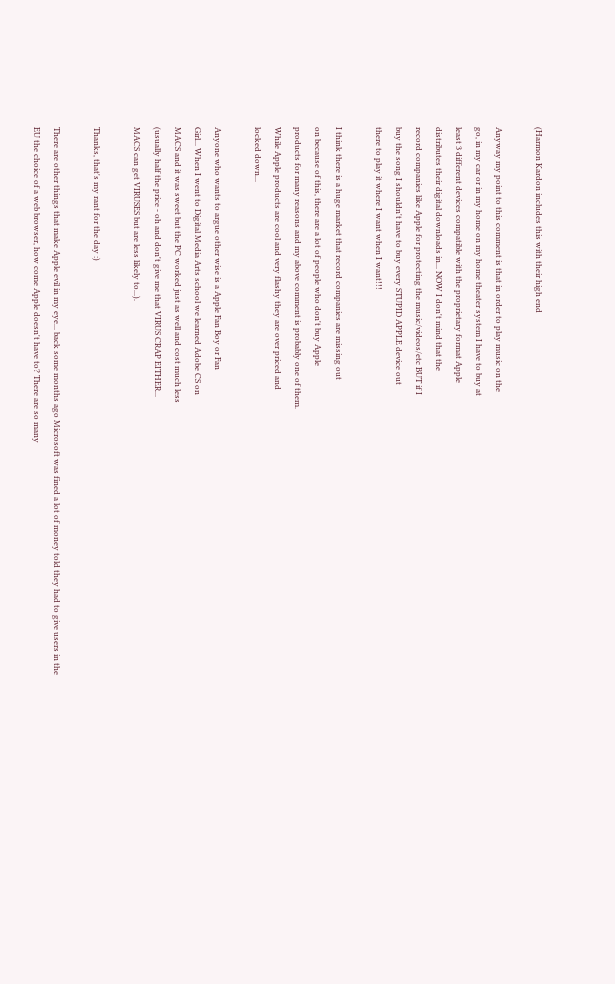(Harmon Kardon includes this with their high end

Anyway my point to this comment is that in order to play music on the
go, in my car or in my home on my home theater system I have to buy at
least 3 different devices compatible with the proprietary format Apple
distributes their digital downloads in... NOW I don't mind that the
record companies like Apple for protecting the music/videos/etc BUT if I
buy the song I shouldn't have to buy every STUPID APPLE device out
there to play it where I want when I want!!!

I think there is a huge market that record companies are missing out
on because of this, there are a lot of people who don't buy Apple
products for many reasons and my above comment is probably one of them.
While Apple products are cool and very flashy they are over priced and
locked down...

Anyone who wants to argue other wise is a Apple Fan Boy or Fan
Girl... When I went to Digital Media Arts school we learned Adobe CS on
MACS and it was sweet but the PC worked just as well and cost much less
(usually half the price - oh and don't give me that VIRUS CRAP EITHER...
MACS can get VIRUSES but are less likely to...).

Thanks, that's my rant for the day :)

There are other things that make Apple evil in my eye... back some months ago Microsoft was fined a lot of money told they had to give users in the EU the choice of a web browser, how come Apple doesn't have to? There are so many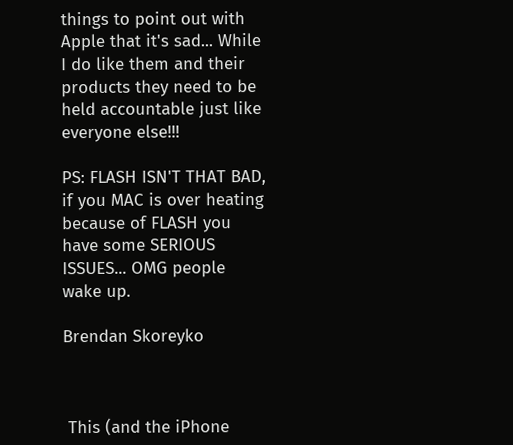things to point out with Apple that it's sad... While I do like them and their products they need to be held accountable just like everyone else!!!

PS: FLASH ISN'T THAT BAD, if you MAC is over heating because of FLASH you have some SERIOUS ISSUES... OMG people wake up.

Brendan Skoreyko



 This (and the iPhone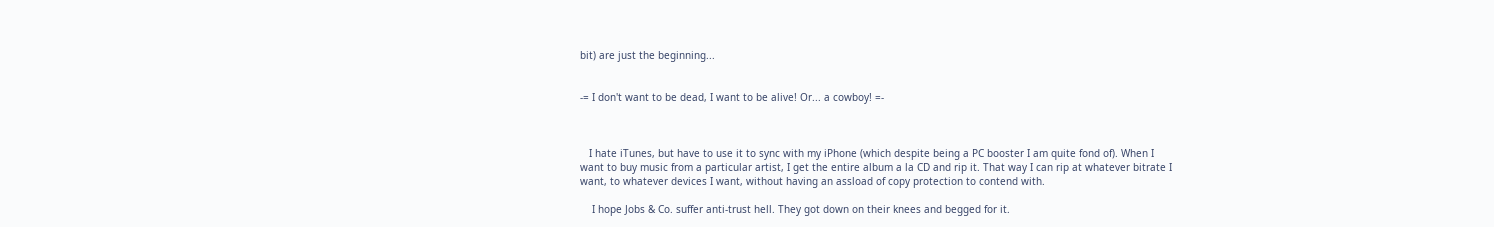bit) are just the beginning...


-= I don't want to be dead, I want to be alive! Or... a cowboy! =-



   I hate iTunes, but have to use it to sync with my iPhone (which despite being a PC booster I am quite fond of). When I want to buy music from a particular artist, I get the entire album a la CD and rip it. That way I can rip at whatever bitrate I want, to whatever devices I want, without having an assload of copy protection to contend with.

    I hope Jobs & Co. suffer anti-trust hell. They got down on their knees and begged for it.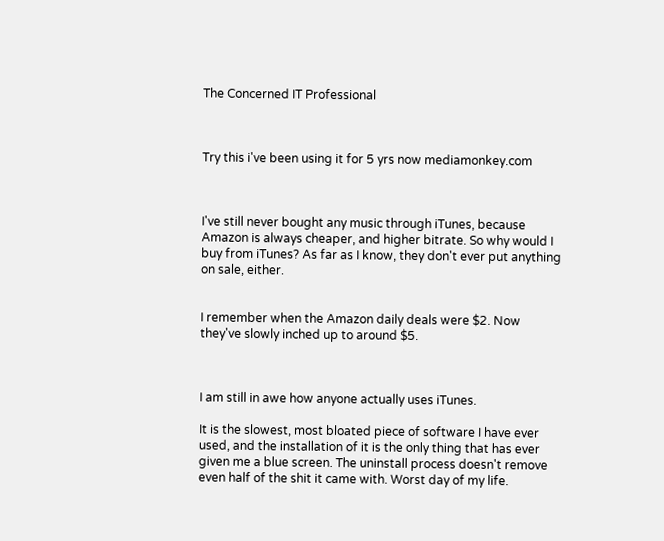The Concerned IT Professional



Try this i've been using it for 5 yrs now mediamonkey.com



I've still never bought any music through iTunes, because Amazon is always cheaper, and higher bitrate. So why would I buy from iTunes? As far as I know, they don't ever put anything on sale, either.


I remember when the Amazon daily deals were $2. Now they've slowly inched up to around $5.



I am still in awe how anyone actually uses iTunes.

It is the slowest, most bloated piece of software I have ever used, and the installation of it is the only thing that has ever given me a blue screen. The uninstall process doesn't remove even half of the shit it came with. Worst day of my life.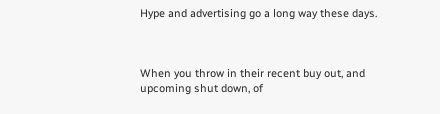Hype and advertising go a long way these days.



When you throw in their recent buy out, and upcoming shut down, of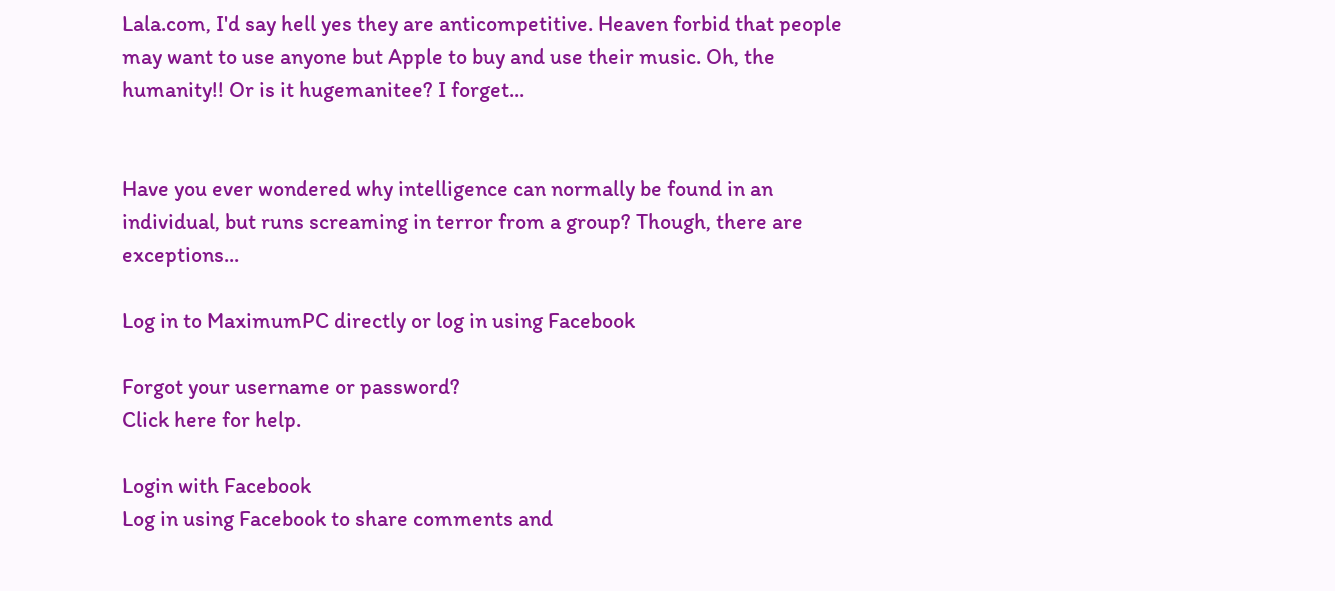Lala.com, I'd say hell yes they are anticompetitive. Heaven forbid that people may want to use anyone but Apple to buy and use their music. Oh, the humanity!! Or is it hugemanitee? I forget...


Have you ever wondered why intelligence can normally be found in an individual, but runs screaming in terror from a group? Though, there are exceptions...

Log in to MaximumPC directly or log in using Facebook

Forgot your username or password?
Click here for help.

Login with Facebook
Log in using Facebook to share comments and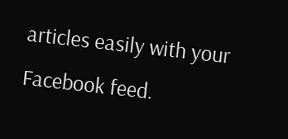articles easily with your Facebook feed.